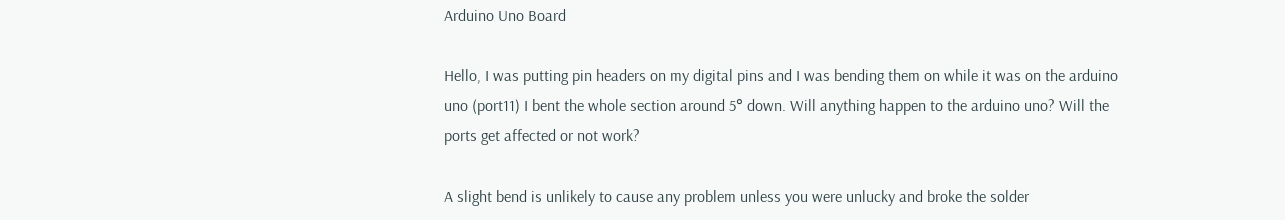Arduino Uno Board

Hello, I was putting pin headers on my digital pins and I was bending them on while it was on the arduino uno (port11) I bent the whole section around 5° down. Will anything happen to the arduino uno? Will the ports get affected or not work?

A slight bend is unlikely to cause any problem unless you were unlucky and broke the solder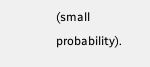(small probability).